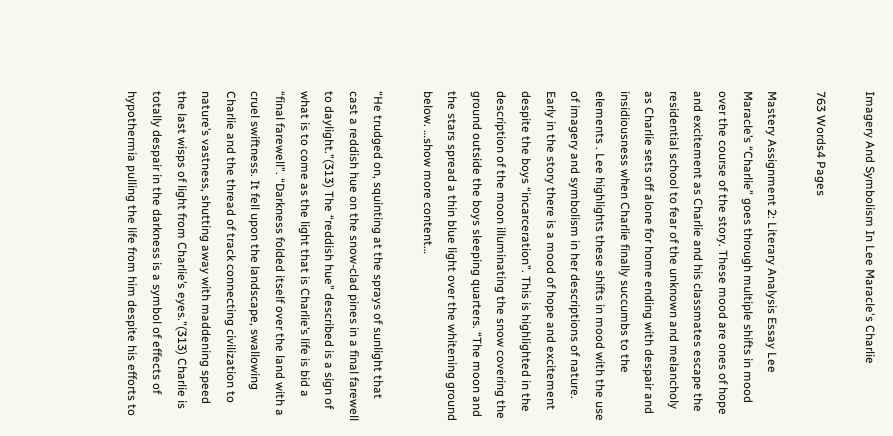Imagery And Symbolism In Lee Maracle's Charlie

763 Words4 Pages

Mastery Assignment 2: Literary Analysis Essay Lee Maracle’s “Charlie” goes through multiple shifts in mood over the course of the story. These mood are ones of hope and excitement as Charlie and his classmates escape the residential school to fear of the unknown and melancholy as Charlie sets off alone for home ending with despair and insidiousness when Charlie finally succumbs to the elements . Lee highlights these shifts in mood with the use of imagery and symbolism in her descriptions of nature. Early in the story there is a mood of hope and excitement despite the boys “incarceration”. This is highlighted in the description of the moon illuminating the snow covering the ground outside the boys sleeping quarters. “The moon and the stars spread a thin blue light over the whitening ground below. …show more content…

“He trudged on, squinting at the sprays of sunlight that cast a reddish hue on the snow-clad pines in a final farewell to daylight.”(313) The “reddish hue” described is a sign of what is to come as the light that is Charlie’s life is bid a “final farewell”. “Darkness folded itself over the land with a cruel swiftness. It fell upon the landscape, swallowing Charlie and the thread of track connecting civilization to nature’s vastness, shutting away with maddening speed the last wisps of light from Charlie’s eyes.”(313) Charlie is totally despair in the darkness is a symbol of effects of hypothermia pulling the life from him despite his efforts to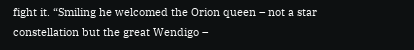fight it. “Smiling he welcomed the Orion queen – not a star constellation but the great Wendigo –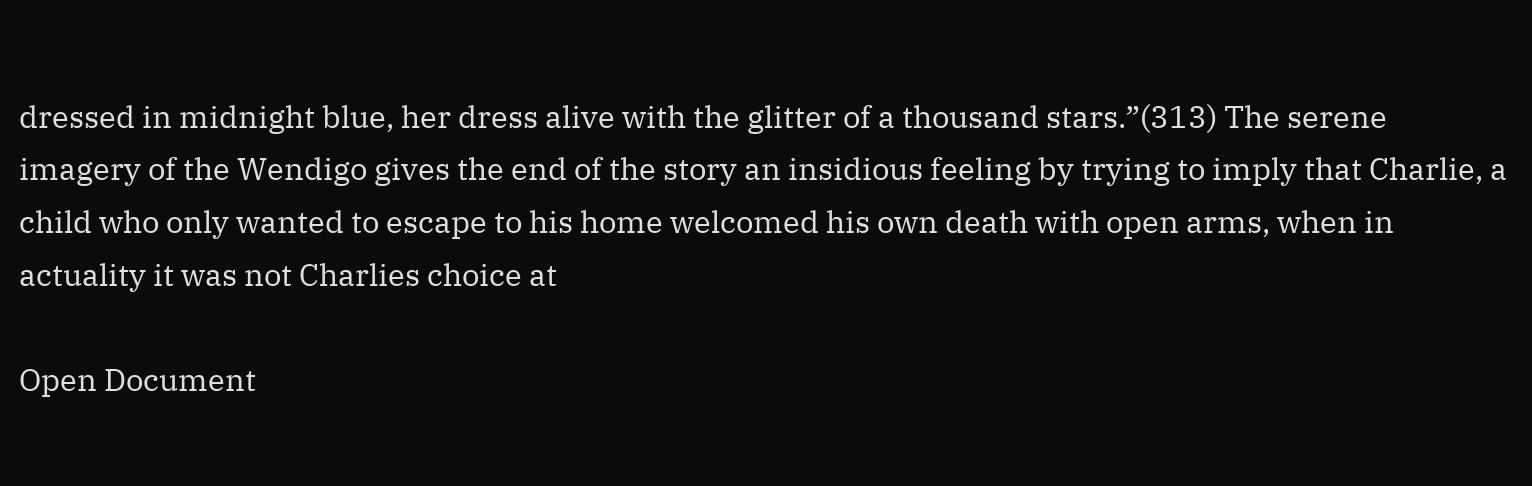dressed in midnight blue, her dress alive with the glitter of a thousand stars.”(313) The serene imagery of the Wendigo gives the end of the story an insidious feeling by trying to imply that Charlie, a child who only wanted to escape to his home welcomed his own death with open arms, when in actuality it was not Charlies choice at

Open Document